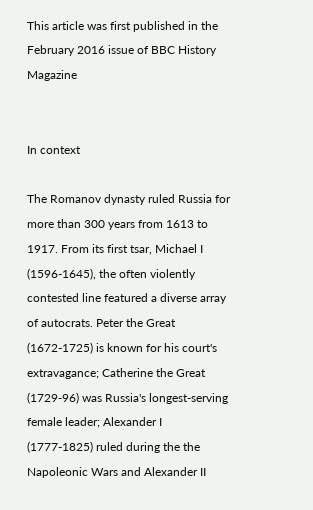This article was first published in the February 2016 issue of BBC History Magazine


In context

The Romanov dynasty ruled Russia for more than 300 years from 1613 to 1917. From its first tsar, Michael I (1596-1645), the often violently contested line featured a diverse array of autocrats. Peter the Great (1672-1725) is known for his court's extravagance; Catherine the Great (1729-96) was Russia's longest-serving female leader; Alexander I (1777-1825) ruled during the the Napoleonic Wars and Alexander II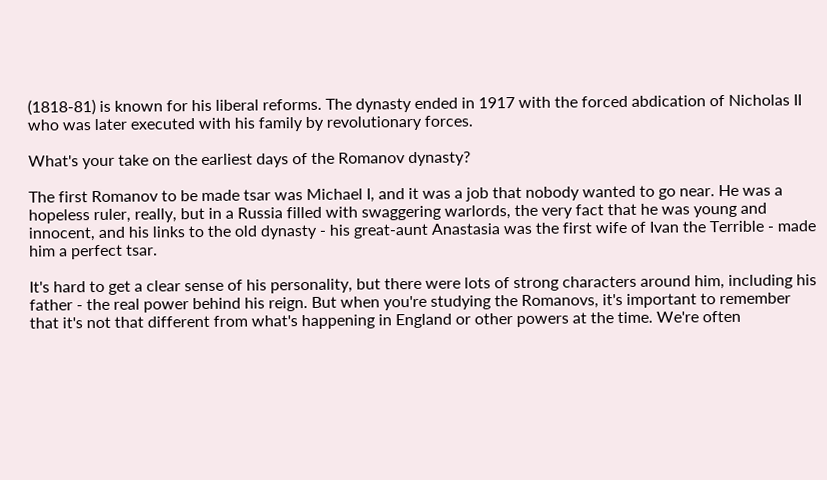(1818-81) is known for his liberal reforms. The dynasty ended in 1917 with the forced abdication of Nicholas II who was later executed with his family by revolutionary forces.

What's your take on the earliest days of the Romanov dynasty?

The first Romanov to be made tsar was Michael I, and it was a job that nobody wanted to go near. He was a hopeless ruler, really, but in a Russia filled with swaggering warlords, the very fact that he was young and innocent, and his links to the old dynasty - his great-aunt Anastasia was the first wife of Ivan the Terrible - made him a perfect tsar.

It's hard to get a clear sense of his personality, but there were lots of strong characters around him, including his father - the real power behind his reign. But when you're studying the Romanovs, it's important to remember that it's not that different from what's happening in England or other powers at the time. We're often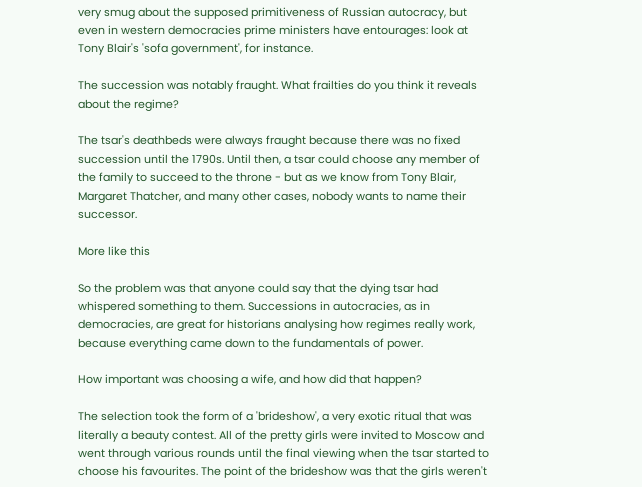very smug about the supposed primitiveness of Russian autocracy, but even in western democracies prime ministers have entourages: look at Tony Blair's 'sofa government', for instance.

The succession was notably fraught. What frailties do you think it reveals about the regime?

The tsar's deathbeds were always fraught because there was no fixed succession until the 1790s. Until then, a tsar could choose any member of the family to succeed to the throne - but as we know from Tony Blair, Margaret Thatcher, and many other cases, nobody wants to name their successor.

More like this

So the problem was that anyone could say that the dying tsar had whispered something to them. Successions in autocracies, as in democracies, are great for historians analysing how regimes really work, because everything came down to the fundamentals of power.

How important was choosing a wife, and how did that happen?

The selection took the form of a 'brideshow', a very exotic ritual that was literally a beauty contest. All of the pretty girls were invited to Moscow and went through various rounds until the final viewing when the tsar started to choose his favourites. The point of the brideshow was that the girls weren't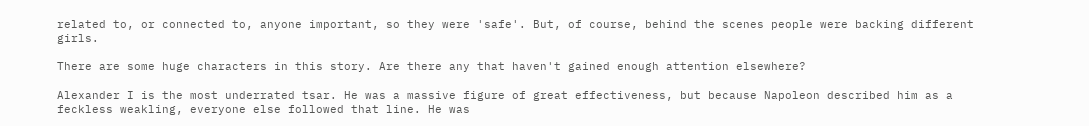related to, or connected to, anyone important, so they were 'safe'. But, of course, behind the scenes people were backing different girls.

There are some huge characters in this story. Are there any that haven't gained enough attention elsewhere?

Alexander I is the most underrated tsar. He was a massive figure of great effectiveness, but because Napoleon described him as a feckless weakling, everyone else followed that line. He was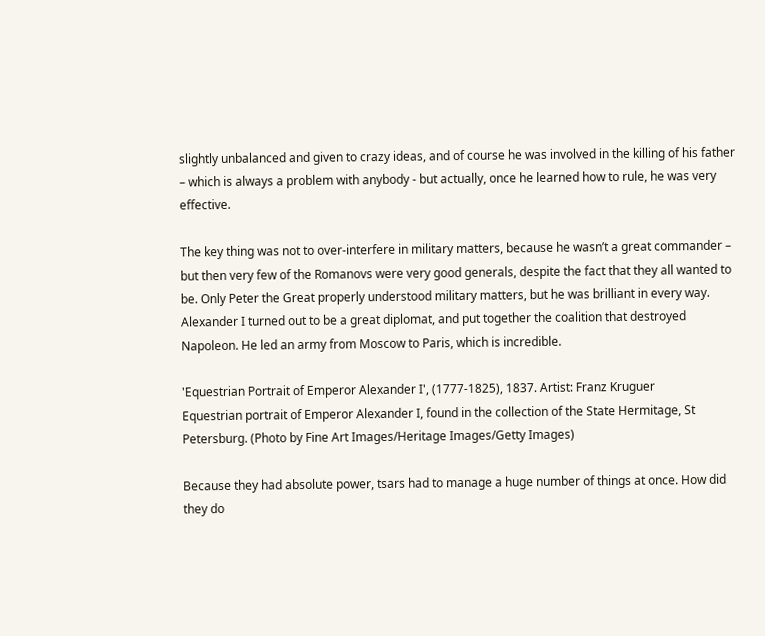slightly unbalanced and given to crazy ideas, and of course he was involved in the killing of his father – which is always a problem with anybody - but actually, once he learned how to rule, he was very effective.

The key thing was not to over-interfere in military matters, because he wasn’t a great commander – but then very few of the Romanovs were very good generals, despite the fact that they all wanted to be. Only Peter the Great properly understood military matters, but he was brilliant in every way. Alexander I turned out to be a great diplomat, and put together the coalition that destroyed Napoleon. He led an army from Moscow to Paris, which is incredible.

'Equestrian Portrait of Emperor Alexander I', (1777-1825), 1837. Artist: Franz Kruguer
Equestrian portrait of Emperor Alexander I, found in the collection of the State Hermitage, St Petersburg. (Photo by Fine Art Images/Heritage Images/Getty Images)

Because they had absolute power, tsars had to manage a huge number of things at once. How did they do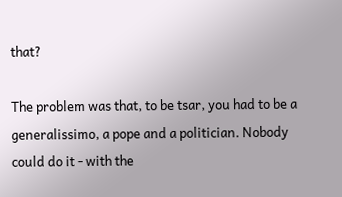that?

The problem was that, to be tsar, you had to be a generalissimo, a pope and a politician. Nobody could do it - with the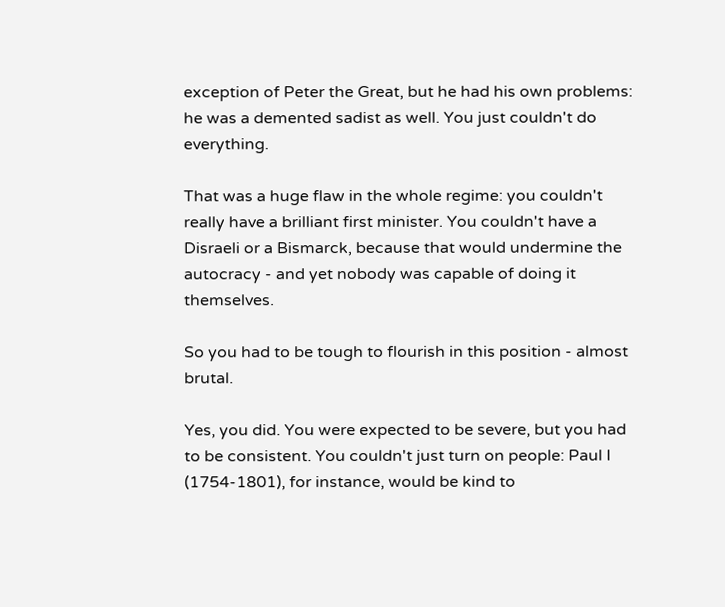exception of Peter the Great, but he had his own problems: he was a demented sadist as well. You just couldn't do everything.

That was a huge flaw in the whole regime: you couldn't really have a brilliant first minister. You couldn't have a Disraeli or a Bismarck, because that would undermine the autocracy - and yet nobody was capable of doing it themselves.

So you had to be tough to flourish in this position - almost brutal.

Yes, you did. You were expected to be severe, but you had to be consistent. You couldn't just turn on people: Paul I (1754-1801), for instance, would be kind to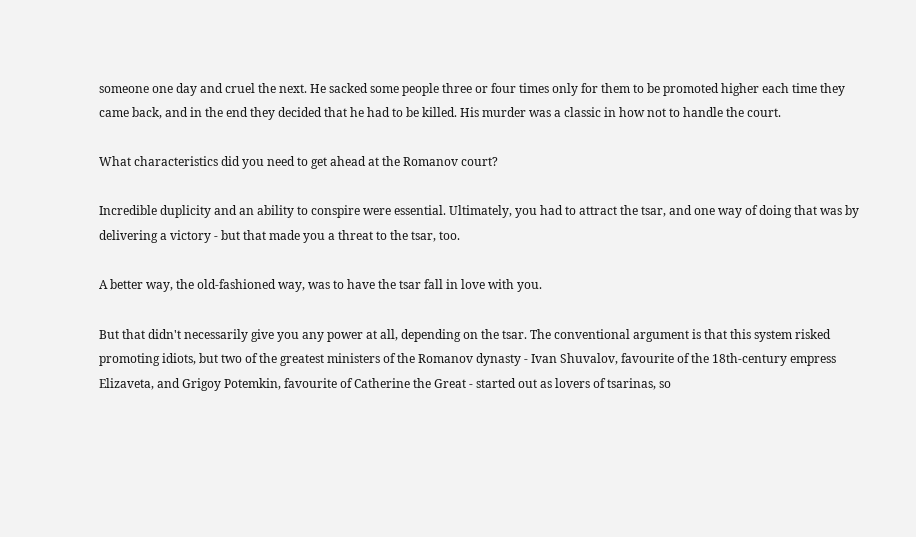someone one day and cruel the next. He sacked some people three or four times only for them to be promoted higher each time they came back, and in the end they decided that he had to be killed. His murder was a classic in how not to handle the court.

What characteristics did you need to get ahead at the Romanov court?

Incredible duplicity and an ability to conspire were essential. Ultimately, you had to attract the tsar, and one way of doing that was by delivering a victory - but that made you a threat to the tsar, too.

A better way, the old-fashioned way, was to have the tsar fall in love with you.

But that didn't necessarily give you any power at all, depending on the tsar. The conventional argument is that this system risked promoting idiots, but two of the greatest ministers of the Romanov dynasty - Ivan Shuvalov, favourite of the 18th-century empress Elizaveta, and Grigoy Potemkin, favourite of Catherine the Great - started out as lovers of tsarinas, so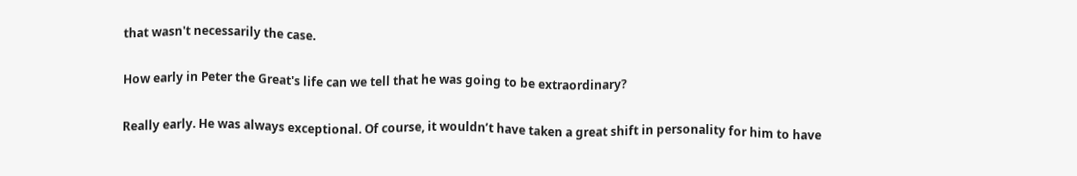that wasn't necessarily the case.

How early in Peter the Great's life can we tell that he was going to be extraordinary?

Really early. He was always exceptional. Of course, it wouldn’t have taken a great shift in personality for him to have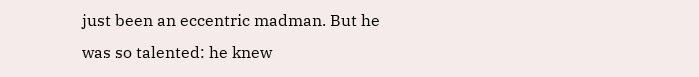just been an eccentric madman. But he was so talented: he knew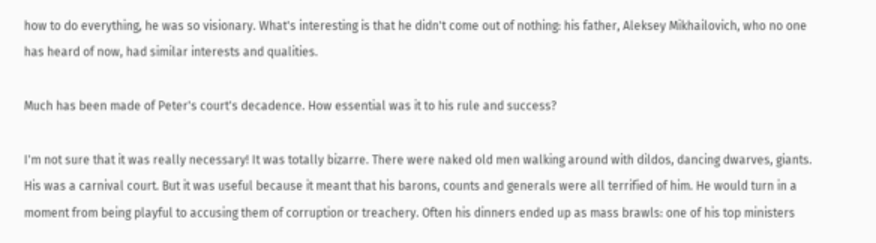how to do everything, he was so visionary. What's interesting is that he didn't come out of nothing: his father, Aleksey Mikhailovich, who no one has heard of now, had similar interests and qualities.

Much has been made of Peter's court's decadence. How essential was it to his rule and success?

I'm not sure that it was really necessary! It was totally bizarre. There were naked old men walking around with dildos, dancing dwarves, giants. His was a carnival court. But it was useful because it meant that his barons, counts and generals were all terrified of him. He would turn in a moment from being playful to accusing them of corruption or treachery. Often his dinners ended up as mass brawls: one of his top ministers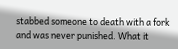stabbed someone to death with a fork and was never punished. What it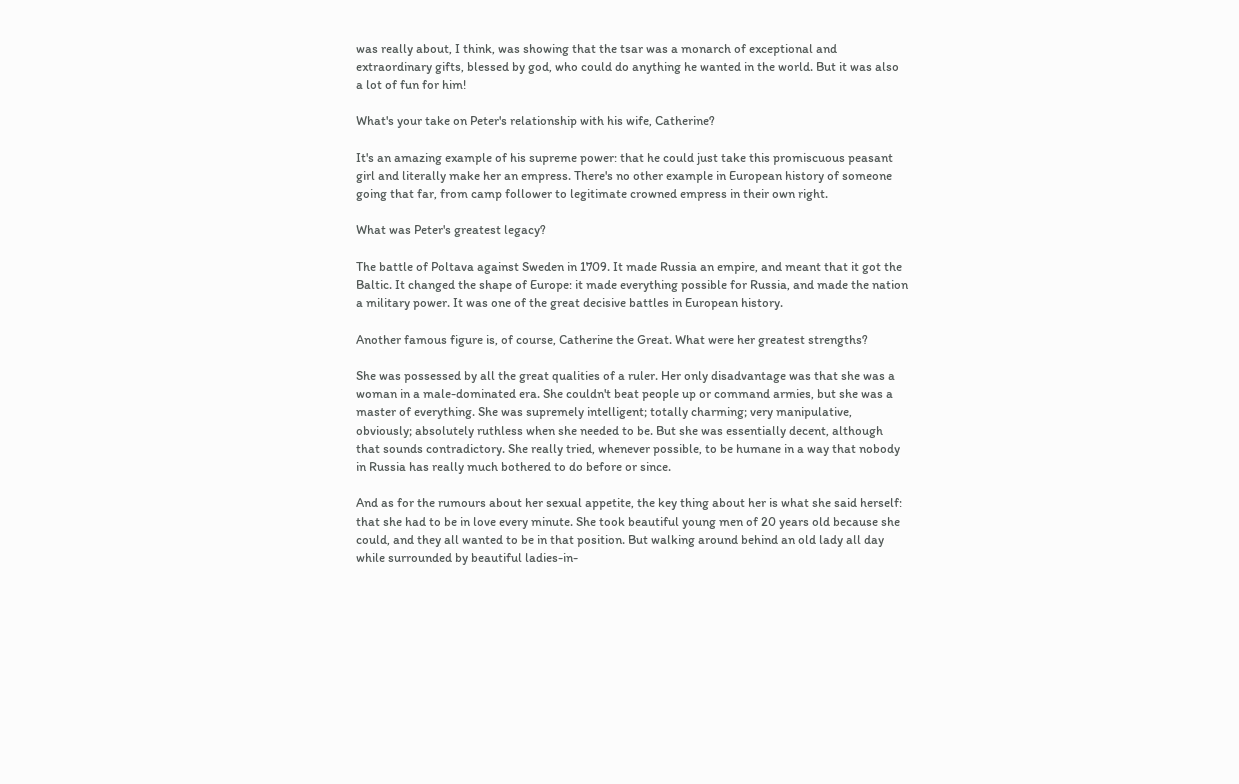was really about, I think, was showing that the tsar was a monarch of exceptional and extraordinary gifts, blessed by god, who could do anything he wanted in the world. But it was also a lot of fun for him!

What's your take on Peter's relationship with his wife, Catherine?

It's an amazing example of his supreme power: that he could just take this promiscuous peasant girl and literally make her an empress. There's no other example in European history of someone going that far, from camp follower to legitimate crowned empress in their own right.

What was Peter's greatest legacy?

The battle of Poltava against Sweden in 1709. It made Russia an empire, and meant that it got the Baltic. It changed the shape of Europe: it made everything possible for Russia, and made the nation a military power. It was one of the great decisive battles in European history.

Another famous figure is, of course, Catherine the Great. What were her greatest strengths?

She was possessed by all the great qualities of a ruler. Her only disadvantage was that she was a woman in a male-dominated era. She couldn't beat people up or command armies, but she was a master of everything. She was supremely intelligent; totally charming; very manipulative, obviously; absolutely ruthless when she needed to be. But she was essentially decent, although that sounds contradictory. She really tried, whenever possible, to be humane in a way that nobody in Russia has really much bothered to do before or since.

And as for the rumours about her sexual appetite, the key thing about her is what she said herself: that she had to be in love every minute. She took beautiful young men of 20 years old because she could, and they all wanted to be in that position. But walking around behind an old lady all day while surrounded by beautiful ladies-in-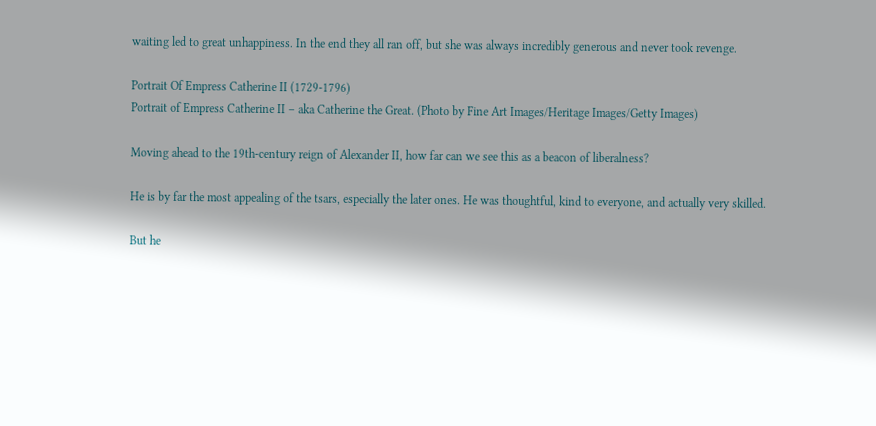waiting led to great unhappiness. In the end they all ran off, but she was always incredibly generous and never took revenge.

Portrait Of Empress Catherine II (1729-1796)
Portrait of Empress Catherine II – aka Catherine the Great. (Photo by Fine Art Images/Heritage Images/Getty Images)

Moving ahead to the 19th-century reign of Alexander II, how far can we see this as a beacon of liberalness?

He is by far the most appealing of the tsars, especially the later ones. He was thoughtful, kind to everyone, and actually very skilled.

But he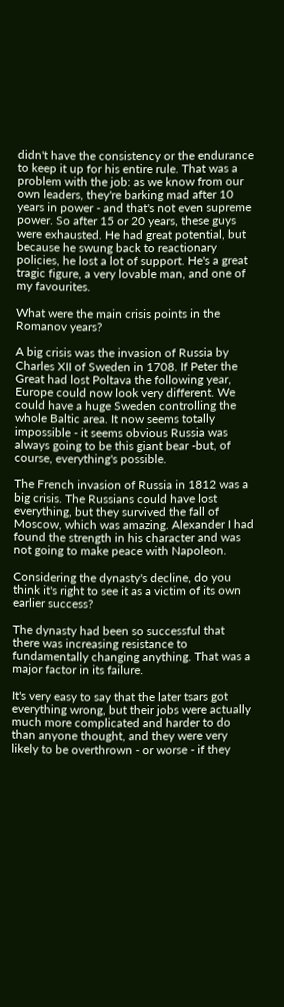didn't have the consistency or the endurance to keep it up for his entire rule. That was a problem with the job: as we know from our own leaders, they're barking mad after 10 years in power - and that's not even supreme power. So after 15 or 20 years, these guys were exhausted. He had great potential, but because he swung back to reactionary policies, he lost a lot of support. He's a great tragic figure, a very lovable man, and one of my favourites.

What were the main crisis points in the Romanov years?

A big crisis was the invasion of Russia by Charles XII of Sweden in 1708. If Peter the Great had lost Poltava the following year, Europe could now look very different. We could have a huge Sweden controlling the whole Baltic area. It now seems totally impossible - it seems obvious Russia was always going to be this giant bear -but, of course, everything's possible.

The French invasion of Russia in 1812 was a big crisis. The Russians could have lost everything, but they survived the fall of Moscow, which was amazing. Alexander I had found the strength in his character and was not going to make peace with Napoleon.

Considering the dynasty's decline, do you think it's right to see it as a victim of its own earlier success?

The dynasty had been so successful that there was increasing resistance to fundamentally changing anything. That was a major factor in its failure.

It's very easy to say that the later tsars got everything wrong, but their jobs were actually much more complicated and harder to do than anyone thought, and they were very likely to be overthrown - or worse - if they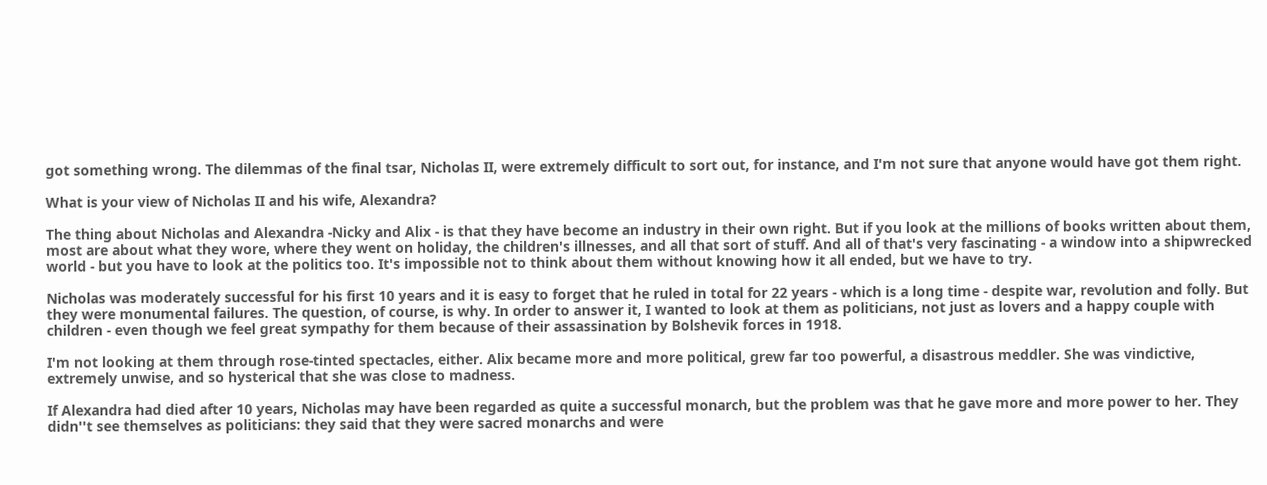got something wrong. The dilemmas of the final tsar, Nicholas II, were extremely difficult to sort out, for instance, and I'm not sure that anyone would have got them right.

What is your view of Nicholas II and his wife, Alexandra?

The thing about Nicholas and Alexandra -Nicky and Alix - is that they have become an industry in their own right. But if you look at the millions of books written about them, most are about what they wore, where they went on holiday, the children's illnesses, and all that sort of stuff. And all of that's very fascinating - a window into a shipwrecked world - but you have to look at the politics too. It's impossible not to think about them without knowing how it all ended, but we have to try.

Nicholas was moderately successful for his first 10 years and it is easy to forget that he ruled in total for 22 years - which is a long time - despite war, revolution and folly. But they were monumental failures. The question, of course, is why. In order to answer it, I wanted to look at them as politicians, not just as lovers and a happy couple with children - even though we feel great sympathy for them because of their assassination by Bolshevik forces in 1918.

I'm not looking at them through rose-tinted spectacles, either. Alix became more and more political, grew far too powerful, a disastrous meddler. She was vindictive, extremely unwise, and so hysterical that she was close to madness.

If Alexandra had died after 10 years, Nicholas may have been regarded as quite a successful monarch, but the problem was that he gave more and more power to her. They didn''t see themselves as politicians: they said that they were sacred monarchs and were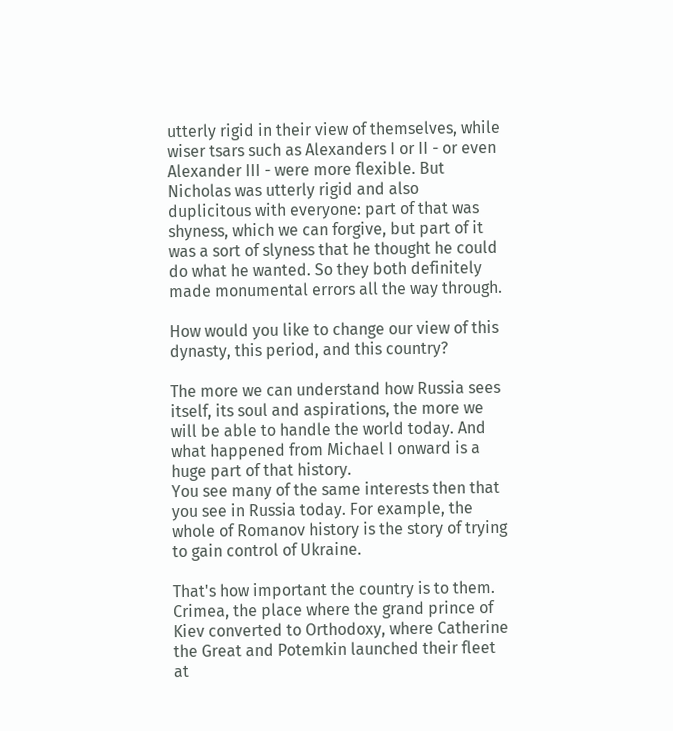utterly rigid in their view of themselves, while wiser tsars such as Alexanders I or II - or even Alexander III - were more flexible. But Nicholas was utterly rigid and also duplicitous with everyone: part of that was shyness, which we can forgive, but part of it was a sort of slyness that he thought he could do what he wanted. So they both definitely made monumental errors all the way through.

How would you like to change our view of this dynasty, this period, and this country?

The more we can understand how Russia sees itself, its soul and aspirations, the more we will be able to handle the world today. And what happened from Michael I onward is a huge part of that history.
You see many of the same interests then that you see in Russia today. For example, the whole of Romanov history is the story of trying to gain control of Ukraine.

That's how important the country is to them. Crimea, the place where the grand prince of Kiev converted to Orthodoxy, where Catherine the Great and Potemkin launched their fleet at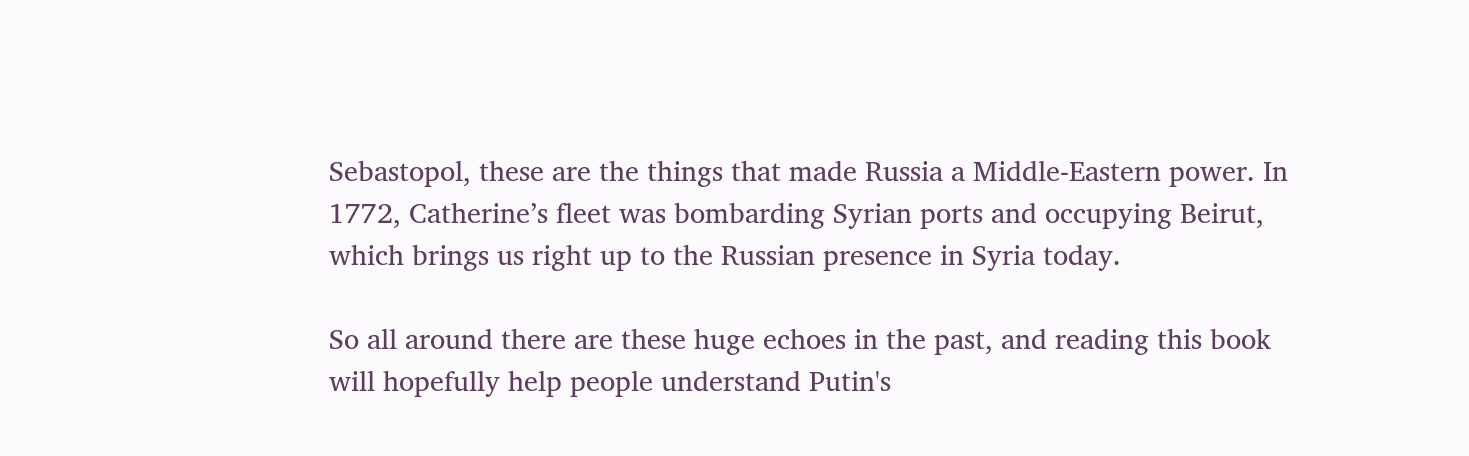Sebastopol, these are the things that made Russia a Middle-Eastern power. In 1772, Catherine’s fleet was bombarding Syrian ports and occupying Beirut, which brings us right up to the Russian presence in Syria today.

So all around there are these huge echoes in the past, and reading this book will hopefully help people understand Putin's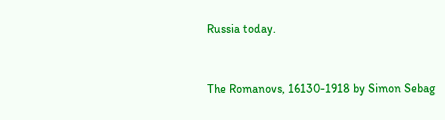Russia today.


The Romanovs, 16130-1918 by Simon Sebag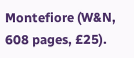Montefiore (W&N, 608 pages, £25).